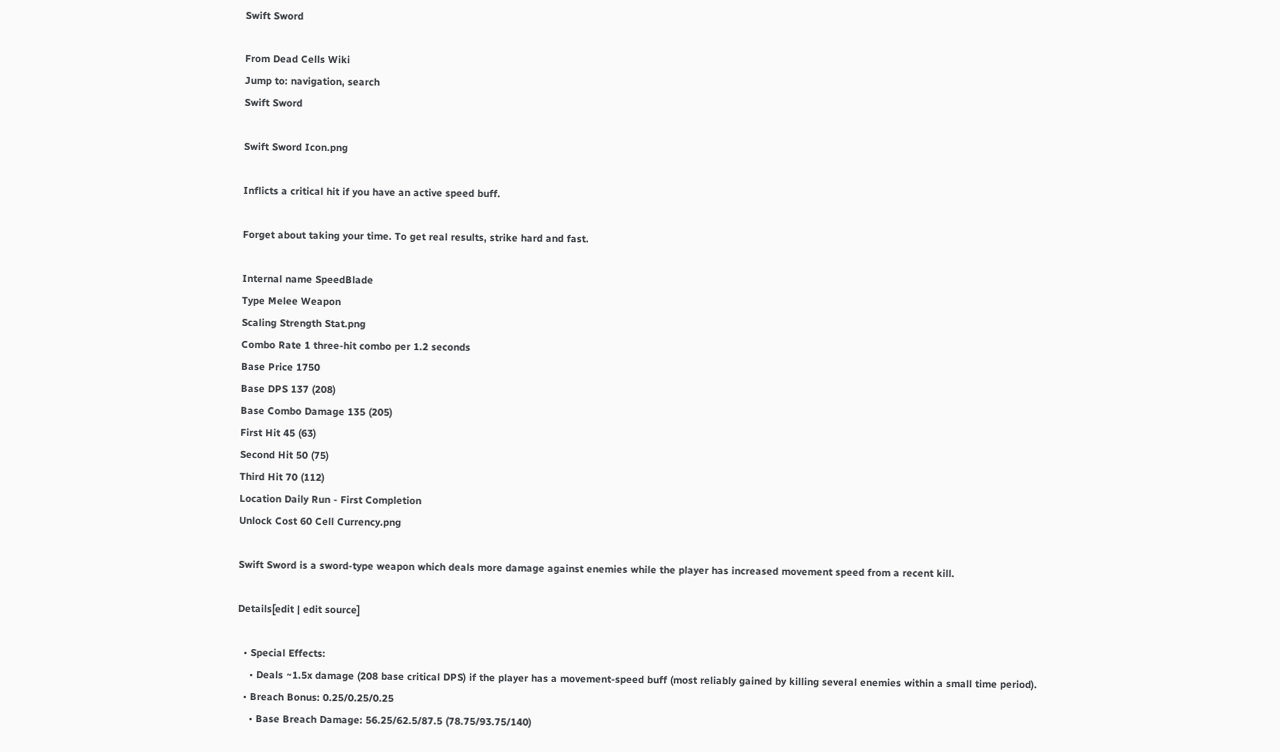Swift Sword

From Dead Cells Wiki
Jump to: navigation, search
Swift Sword

Swift Sword Icon.png

Inflicts a critical hit if you have an active speed buff.

Forget about taking your time. To get real results, strike hard and fast.

Internal name SpeedBlade
Type Melee Weapon
Scaling Strength Stat.png
Combo Rate 1 three-hit combo per 1.2 seconds
Base Price 1750
Base DPS 137 (208)
Base Combo Damage 135 (205)
First Hit 45 (63)
Second Hit 50 (75)
Third Hit 70 (112)
Location Daily Run - First Completion
Unlock Cost 60 Cell Currency.png

Swift Sword is a sword-type weapon which deals more damage against enemies while the player has increased movement speed from a recent kill.

Details[edit | edit source]

  • Special Effects:
    • Deals ~1.5x damage (208 base critical DPS) if the player has a movement-speed buff (most reliably gained by killing several enemies within a small time period).
  • Breach Bonus: 0.25/0.25/0.25
    • Base Breach Damage: 56.25/62.5/87.5 (78.75/93.75/140)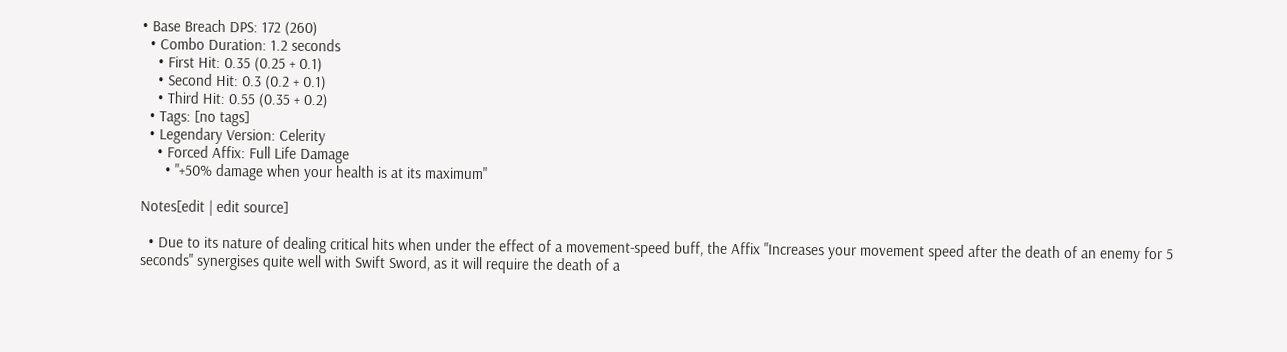• Base Breach DPS: 172 (260)
  • Combo Duration: 1.2 seconds
    • First Hit: 0.35 (0.25 + 0.1)
    • Second Hit: 0.3 (0.2 + 0.1)
    • Third Hit: 0.55 (0.35 + 0.2)
  • Tags: [no tags]
  • Legendary Version: Celerity
    • Forced Affix: Full Life Damage
      • "+50% damage when your health is at its maximum"

Notes[edit | edit source]

  • Due to its nature of dealing critical hits when under the effect of a movement-speed buff, the Affix "Increases your movement speed after the death of an enemy for 5 seconds" synergises quite well with Swift Sword, as it will require the death of a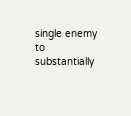single enemy to substantially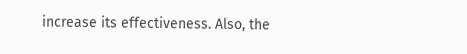increase its effectiveness. Also, the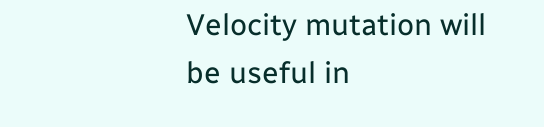Velocity mutation will be useful in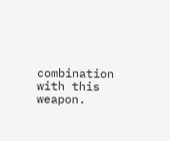combination with this weapon.